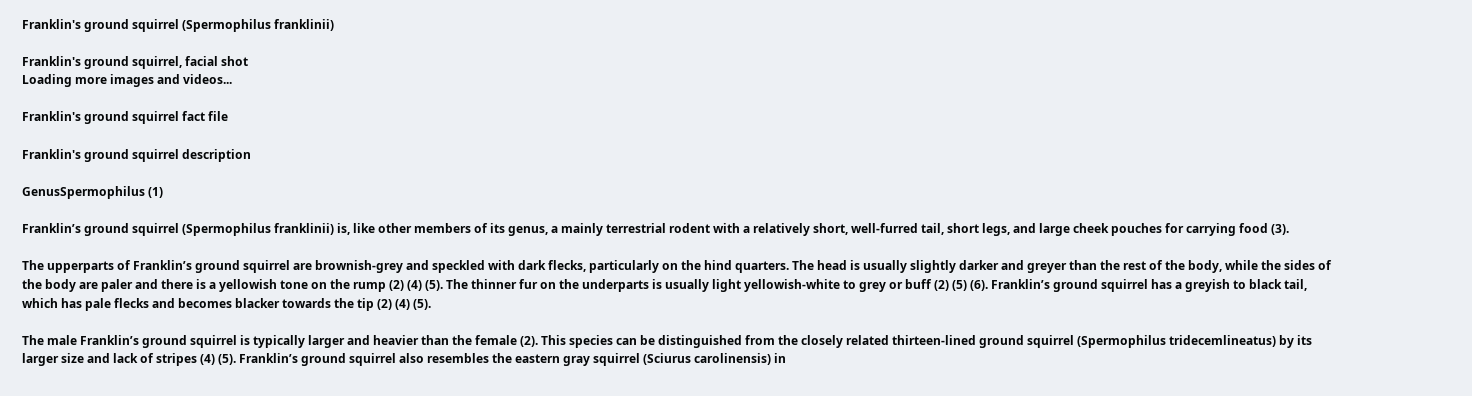Franklin's ground squirrel (Spermophilus franklinii)

Franklin's ground squirrel, facial shot
Loading more images and videos...

Franklin's ground squirrel fact file

Franklin's ground squirrel description

GenusSpermophilus (1)

Franklin’s ground squirrel (Spermophilus franklinii) is, like other members of its genus, a mainly terrestrial rodent with a relatively short, well-furred tail, short legs, and large cheek pouches for carrying food (3).

The upperparts of Franklin’s ground squirrel are brownish-grey and speckled with dark flecks, particularly on the hind quarters. The head is usually slightly darker and greyer than the rest of the body, while the sides of the body are paler and there is a yellowish tone on the rump (2) (4) (5). The thinner fur on the underparts is usually light yellowish-white to grey or buff (2) (5) (6). Franklin’s ground squirrel has a greyish to black tail, which has pale flecks and becomes blacker towards the tip (2) (4) (5).

The male Franklin’s ground squirrel is typically larger and heavier than the female (2). This species can be distinguished from the closely related thirteen-lined ground squirrel (Spermophilus tridecemlineatus) by its larger size and lack of stripes (4) (5). Franklin’s ground squirrel also resembles the eastern gray squirrel (Sciurus carolinensis) in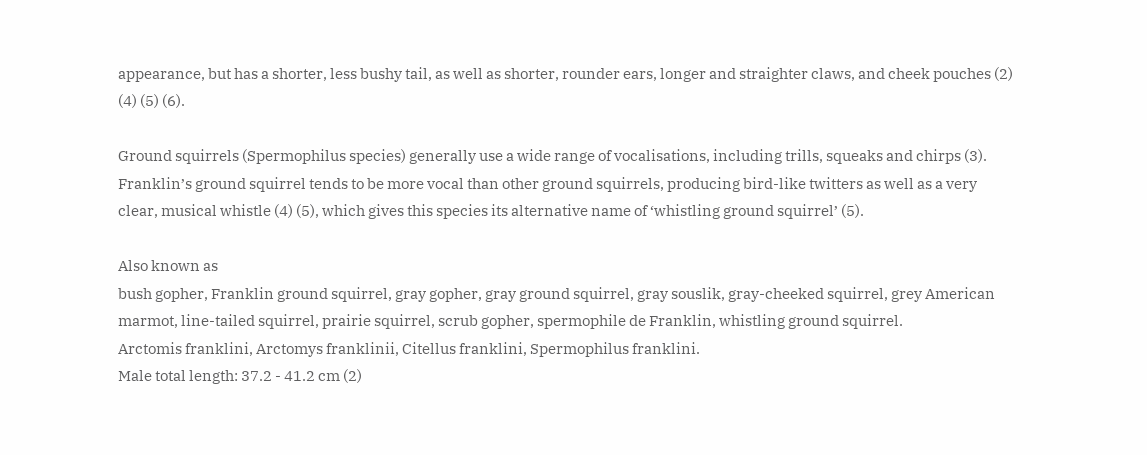appearance, but has a shorter, less bushy tail, as well as shorter, rounder ears, longer and straighter claws, and cheek pouches (2) (4) (5) (6).

Ground squirrels (Spermophilus species) generally use a wide range of vocalisations, including trills, squeaks and chirps (3). Franklin’s ground squirrel tends to be more vocal than other ground squirrels, producing bird-like twitters as well as a very clear, musical whistle (4) (5), which gives this species its alternative name of ‘whistling ground squirrel’ (5).

Also known as
bush gopher, Franklin ground squirrel, gray gopher, gray ground squirrel, gray souslik, gray-cheeked squirrel, grey American marmot, line-tailed squirrel, prairie squirrel, scrub gopher, spermophile de Franklin, whistling ground squirrel.
Arctomis franklini, Arctomys franklinii, Citellus franklini, Spermophilus franklini.
Male total length: 37.2 - 41.2 cm (2)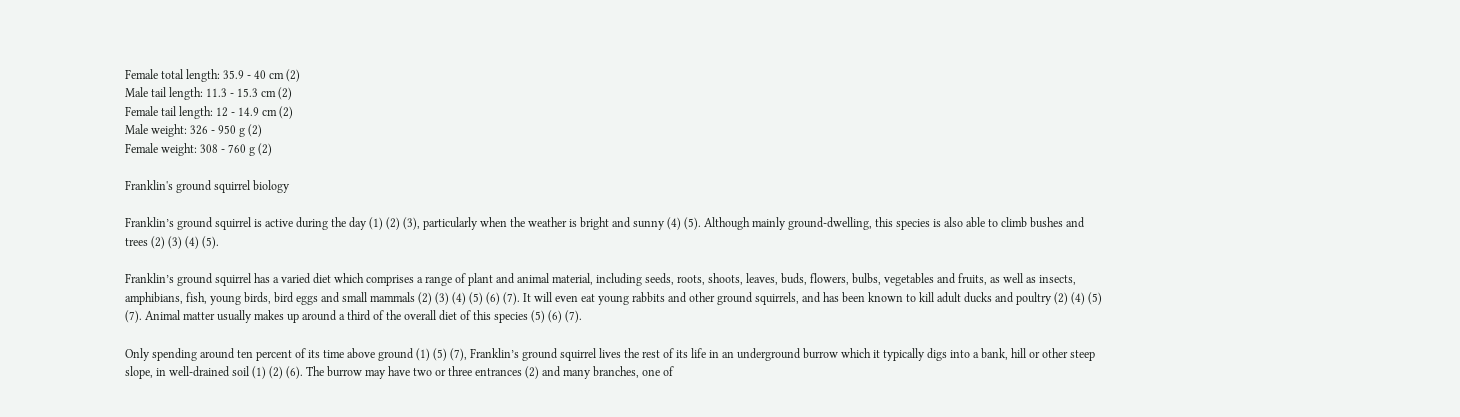Female total length: 35.9 - 40 cm (2)
Male tail length: 11.3 - 15.3 cm (2)
Female tail length: 12 - 14.9 cm (2)
Male weight: 326 - 950 g (2)
Female weight: 308 - 760 g (2)

Franklin's ground squirrel biology

Franklin’s ground squirrel is active during the day (1) (2) (3), particularly when the weather is bright and sunny (4) (5). Although mainly ground-dwelling, this species is also able to climb bushes and trees (2) (3) (4) (5).

Franklin’s ground squirrel has a varied diet which comprises a range of plant and animal material, including seeds, roots, shoots, leaves, buds, flowers, bulbs, vegetables and fruits, as well as insects, amphibians, fish, young birds, bird eggs and small mammals (2) (3) (4) (5) (6) (7). It will even eat young rabbits and other ground squirrels, and has been known to kill adult ducks and poultry (2) (4) (5) (7). Animal matter usually makes up around a third of the overall diet of this species (5) (6) (7).

Only spending around ten percent of its time above ground (1) (5) (7), Franklin’s ground squirrel lives the rest of its life in an underground burrow which it typically digs into a bank, hill or other steep slope, in well-drained soil (1) (2) (6). The burrow may have two or three entrances (2) and many branches, one of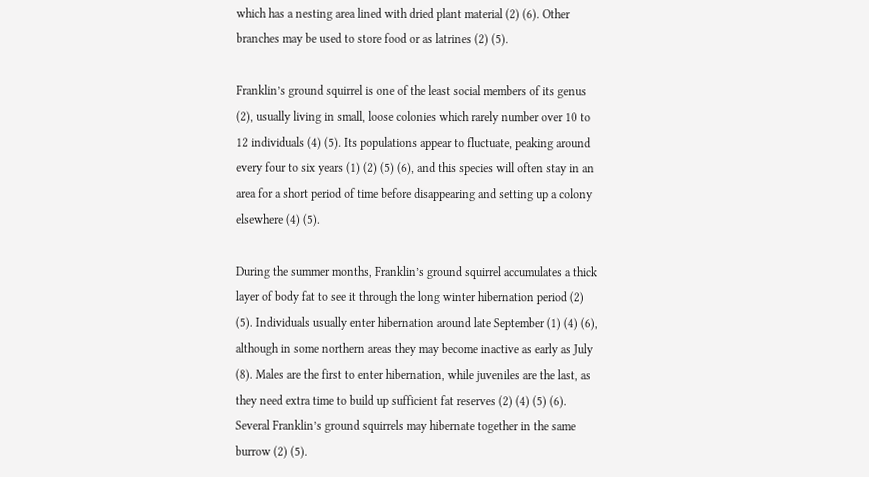which has a nesting area lined with dried plant material (2) (6). Other branches may be used to store food or as latrines (2) (5).

Franklin’s ground squirrel is one of the least social members of its genus (2), usually living in small, loose colonies which rarely number over 10 to 12 individuals (4) (5). Its populations appear to fluctuate, peaking around every four to six years (1) (2) (5) (6), and this species will often stay in an area for a short period of time before disappearing and setting up a colony elsewhere (4) (5).

During the summer months, Franklin’s ground squirrel accumulates a thick layer of body fat to see it through the long winter hibernation period (2) (5). Individuals usually enter hibernation around late September (1) (4) (6), although in some northern areas they may become inactive as early as July (8). Males are the first to enter hibernation, while juveniles are the last, as they need extra time to build up sufficient fat reserves (2) (4) (5) (6). Several Franklin’s ground squirrels may hibernate together in the same burrow (2) (5).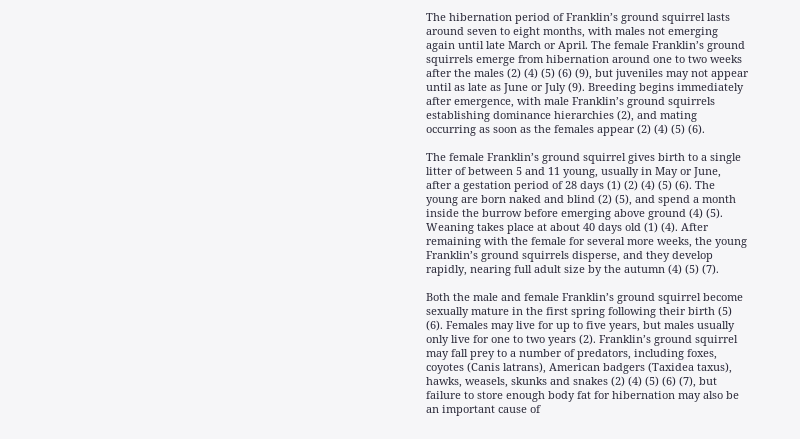The hibernation period of Franklin’s ground squirrel lasts around seven to eight months, with males not emerging again until late March or April. The female Franklin’s ground squirrels emerge from hibernation around one to two weeks after the males (2) (4) (5) (6) (9), but juveniles may not appear until as late as June or July (9). Breeding begins immediately after emergence, with male Franklin’s ground squirrels establishing dominance hierarchies (2), and mating occurring as soon as the females appear (2) (4) (5) (6).

The female Franklin’s ground squirrel gives birth to a single litter of between 5 and 11 young, usually in May or June, after a gestation period of 28 days (1) (2) (4) (5) (6). The young are born naked and blind (2) (5), and spend a month inside the burrow before emerging above ground (4) (5). Weaning takes place at about 40 days old (1) (4). After remaining with the female for several more weeks, the young Franklin’s ground squirrels disperse, and they develop rapidly, nearing full adult size by the autumn (4) (5) (7).

Both the male and female Franklin’s ground squirrel become sexually mature in the first spring following their birth (5) (6). Females may live for up to five years, but males usually only live for one to two years (2). Franklin’s ground squirrel may fall prey to a number of predators, including foxes, coyotes (Canis latrans), American badgers (Taxidea taxus), hawks, weasels, skunks and snakes (2) (4) (5) (6) (7), but failure to store enough body fat for hibernation may also be an important cause of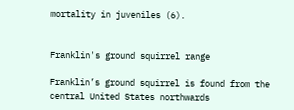mortality in juveniles (6).


Franklin's ground squirrel range

Franklin’s ground squirrel is found from the central United States northwards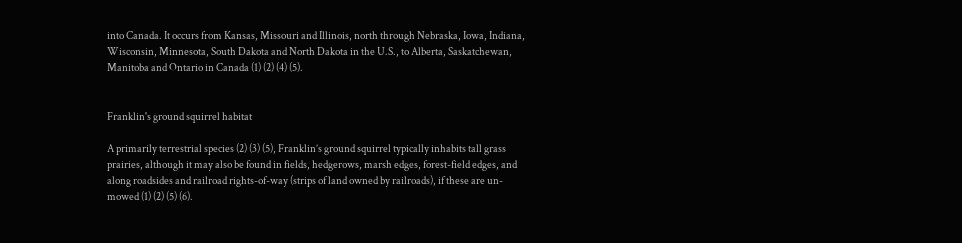into Canada. It occurs from Kansas, Missouri and Illinois, north through Nebraska, Iowa, Indiana, Wisconsin, Minnesota, South Dakota and North Dakota in the U.S., to Alberta, Saskatchewan, Manitoba and Ontario in Canada (1) (2) (4) (5).


Franklin's ground squirrel habitat

A primarily terrestrial species (2) (3) (5), Franklin’s ground squirrel typically inhabits tall grass prairies, although it may also be found in fields, hedgerows, marsh edges, forest-field edges, and along roadsides and railroad rights-of-way (strips of land owned by railroads), if these are un-mowed (1) (2) (5) (6).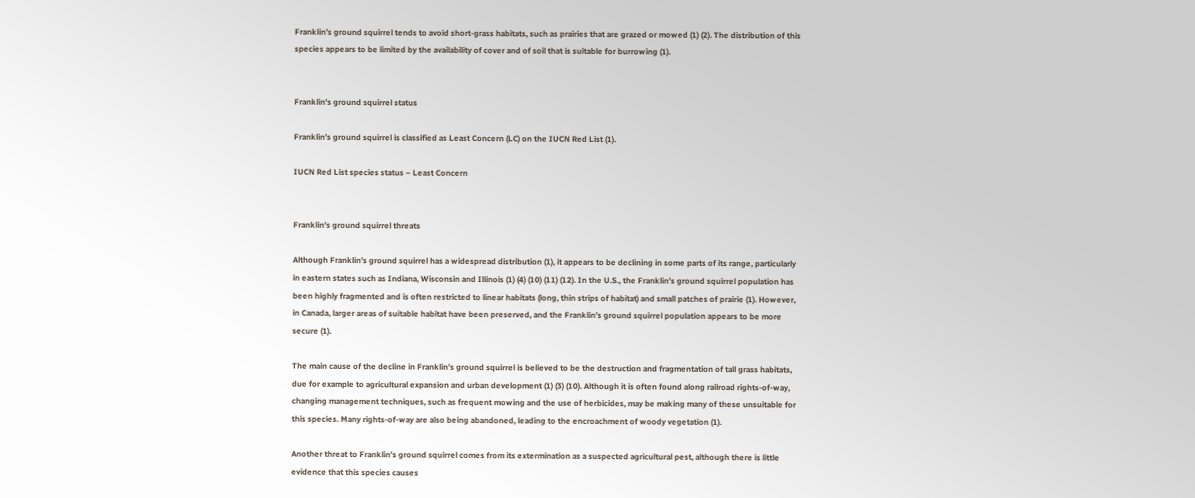Franklin’s ground squirrel tends to avoid short-grass habitats, such as prairies that are grazed or mowed (1) (2). The distribution of this species appears to be limited by the availability of cover and of soil that is suitable for burrowing (1).


Franklin's ground squirrel status

Franklin’s ground squirrel is classified as Least Concern (LC) on the IUCN Red List (1).

IUCN Red List species status – Least Concern


Franklin's ground squirrel threats

Although Franklin’s ground squirrel has a widespread distribution (1), it appears to be declining in some parts of its range, particularly in eastern states such as Indiana, Wisconsin and Illinois (1) (4) (10) (11) (12). In the U.S., the Franklin’s ground squirrel population has been highly fragmented and is often restricted to linear habitats (long, thin strips of habitat) and small patches of prairie (1). However, in Canada, larger areas of suitable habitat have been preserved, and the Franklin’s ground squirrel population appears to be more secure (1).

The main cause of the decline in Franklin’s ground squirrel is believed to be the destruction and fragmentation of tall grass habitats, due for example to agricultural expansion and urban development (1) (3) (10). Although it is often found along railroad rights-of-way, changing management techniques, such as frequent mowing and the use of herbicides, may be making many of these unsuitable for this species. Many rights-of-way are also being abandoned, leading to the encroachment of woody vegetation (1).

Another threat to Franklin’s ground squirrel comes from its extermination as a suspected agricultural pest, although there is little evidence that this species causes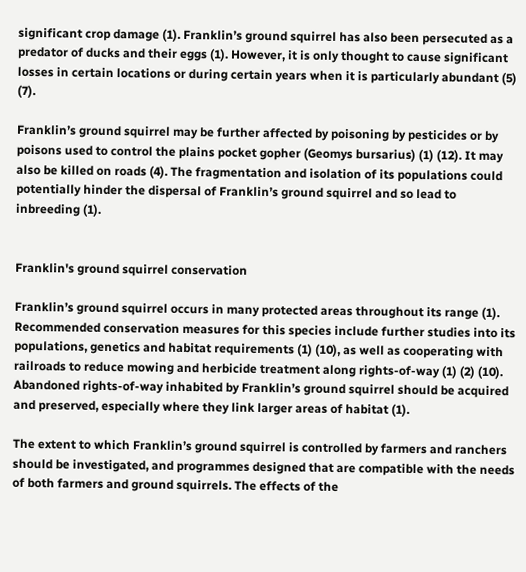significant crop damage (1). Franklin’s ground squirrel has also been persecuted as a predator of ducks and their eggs (1). However, it is only thought to cause significant losses in certain locations or during certain years when it is particularly abundant (5) (7).

Franklin’s ground squirrel may be further affected by poisoning by pesticides or by poisons used to control the plains pocket gopher (Geomys bursarius) (1) (12). It may also be killed on roads (4). The fragmentation and isolation of its populations could potentially hinder the dispersal of Franklin’s ground squirrel and so lead to inbreeding (1).


Franklin's ground squirrel conservation

Franklin’s ground squirrel occurs in many protected areas throughout its range (1). Recommended conservation measures for this species include further studies into its populations, genetics and habitat requirements (1) (10), as well as cooperating with railroads to reduce mowing and herbicide treatment along rights-of-way (1) (2) (10). Abandoned rights-of-way inhabited by Franklin’s ground squirrel should be acquired and preserved, especially where they link larger areas of habitat (1).

The extent to which Franklin’s ground squirrel is controlled by farmers and ranchers should be investigated, and programmes designed that are compatible with the needs of both farmers and ground squirrels. The effects of the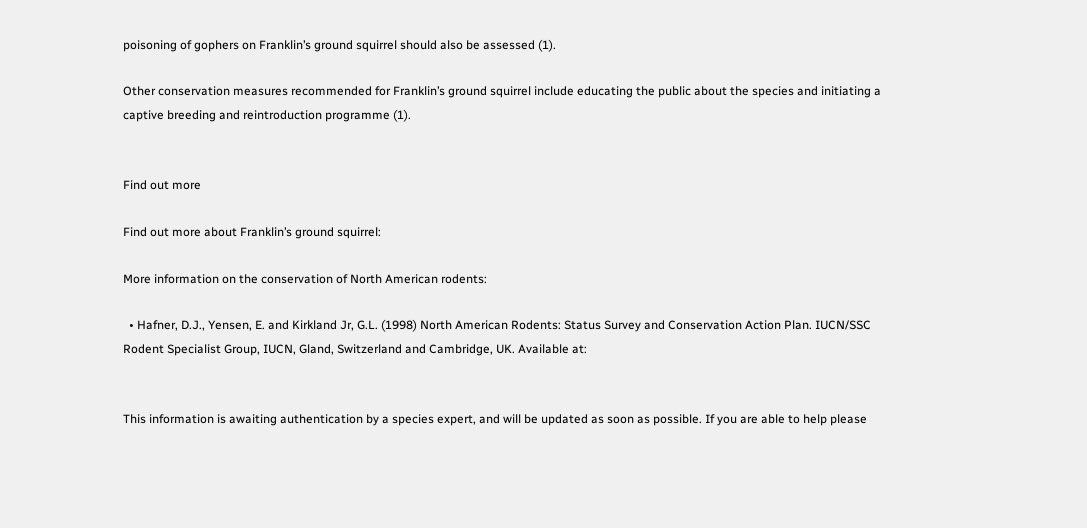poisoning of gophers on Franklin’s ground squirrel should also be assessed (1).

Other conservation measures recommended for Franklin’s ground squirrel include educating the public about the species and initiating a captive breeding and reintroduction programme (1).


Find out more

Find out more about Franklin’s ground squirrel:

More information on the conservation of North American rodents:

  • Hafner, D.J., Yensen, E. and Kirkland Jr, G.L. (1998) North American Rodents: Status Survey and Conservation Action Plan. IUCN/SSC Rodent Specialist Group, IUCN, Gland, Switzerland and Cambridge, UK. Available at:


This information is awaiting authentication by a species expert, and will be updated as soon as possible. If you are able to help please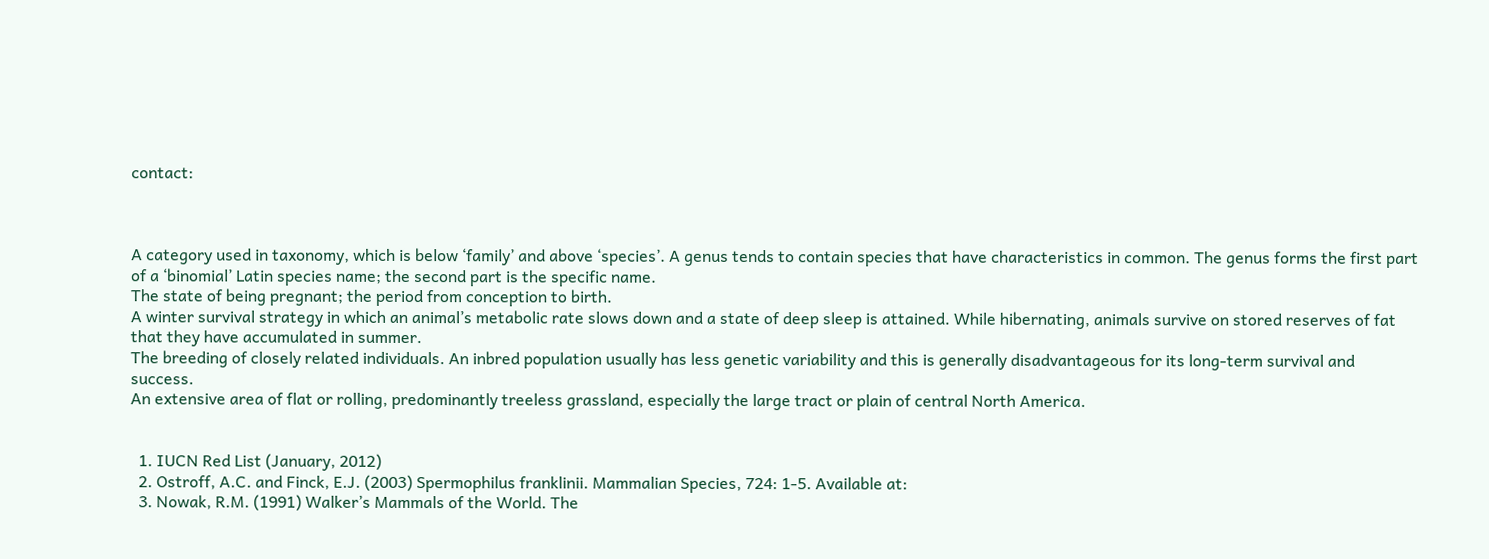contact:



A category used in taxonomy, which is below ‘family’ and above ‘species’. A genus tends to contain species that have characteristics in common. The genus forms the first part of a ‘binomial’ Latin species name; the second part is the specific name.
The state of being pregnant; the period from conception to birth.
A winter survival strategy in which an animal’s metabolic rate slows down and a state of deep sleep is attained. While hibernating, animals survive on stored reserves of fat that they have accumulated in summer.
The breeding of closely related individuals. An inbred population usually has less genetic variability and this is generally disadvantageous for its long-term survival and success.
An extensive area of flat or rolling, predominantly treeless grassland, especially the large tract or plain of central North America.


  1. IUCN Red List (January, 2012)
  2. Ostroff, A.C. and Finck, E.J. (2003) Spermophilus franklinii. Mammalian Species, 724: 1-5. Available at:
  3. Nowak, R.M. (1991) Walker’s Mammals of the World. The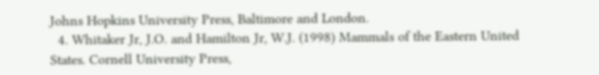Johns Hopkins University Press, Baltimore and London.
  4. Whitaker Jr, J.O. and Hamilton Jr, W.J. (1998) Mammals of the Eastern United States. Cornell University Press,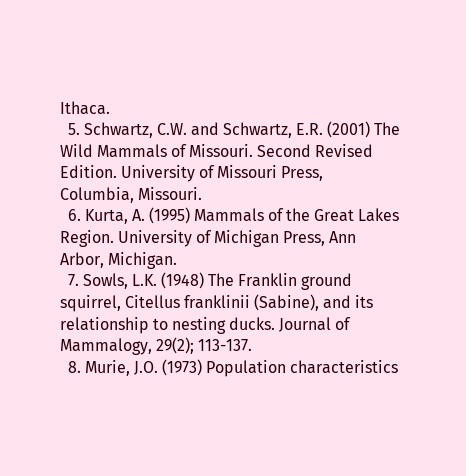Ithaca.
  5. Schwartz, C.W. and Schwartz, E.R. (2001) The Wild Mammals of Missouri. Second Revised Edition. University of Missouri Press, Columbia, Missouri.
  6. Kurta, A. (1995) Mammals of the Great Lakes Region. University of Michigan Press, Ann Arbor, Michigan.
  7. Sowls, L.K. (1948) The Franklin ground squirrel, Citellus franklinii (Sabine), and its relationship to nesting ducks. Journal of Mammalogy, 29(2); 113-137.
  8. Murie, J.O. (1973) Population characteristics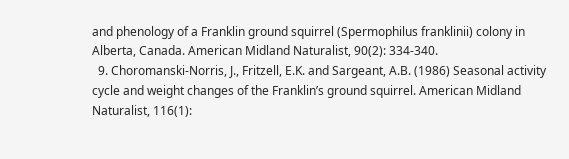and phenology of a Franklin ground squirrel (Spermophilus franklinii) colony in Alberta, Canada. American Midland Naturalist, 90(2): 334-340.
  9. Choromanski-Norris, J., Fritzell, E.K. and Sargeant, A.B. (1986) Seasonal activity cycle and weight changes of the Franklin’s ground squirrel. American Midland Naturalist, 116(1):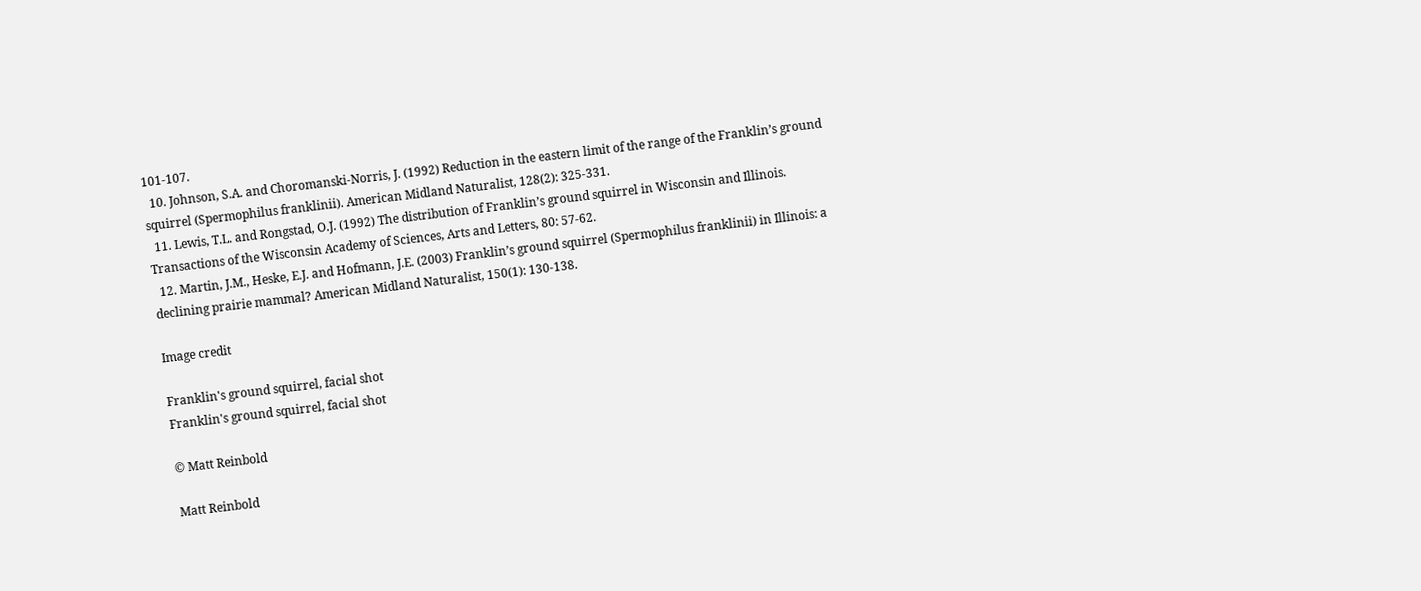101-107.
  10. Johnson, S.A. and Choromanski-Norris, J. (1992) Reduction in the eastern limit of the range of the Franklin’s ground squirrel (Spermophilus franklinii). American Midland Naturalist, 128(2): 325-331.
  11. Lewis, T.L. and Rongstad, O.J. (1992) The distribution of Franklin’s ground squirrel in Wisconsin and Illinois. Transactions of the Wisconsin Academy of Sciences, Arts and Letters, 80: 57-62.
  12. Martin, J.M., Heske, E.J. and Hofmann, J.E. (2003) Franklin’s ground squirrel (Spermophilus franklinii) in Illinois: a declining prairie mammal? American Midland Naturalist, 150(1): 130-138.

Image credit

Franklin's ground squirrel, facial shot
Franklin's ground squirrel, facial shot

© Matt Reinbold

Matt Reinbold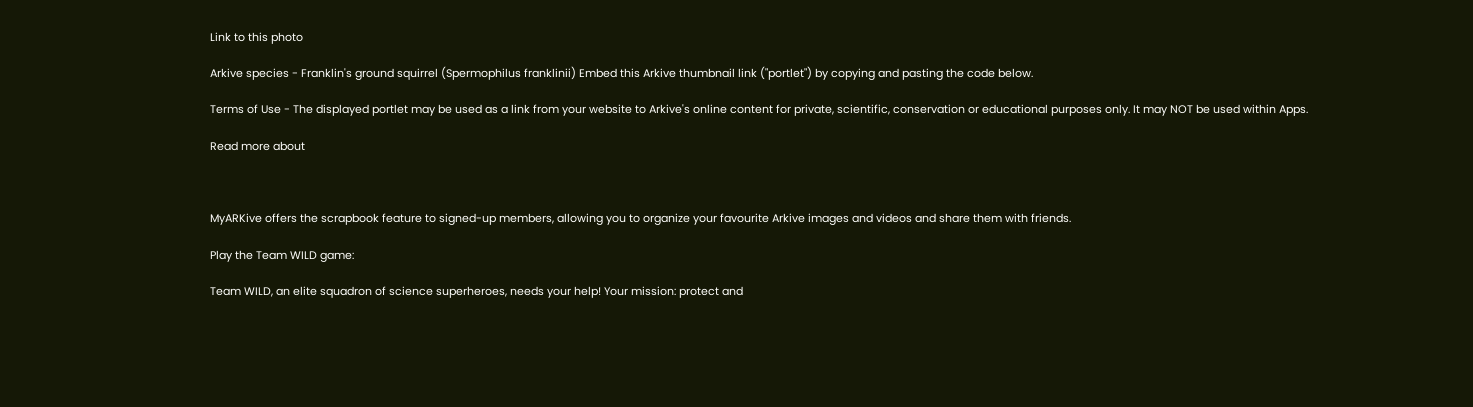Link to this photo

Arkive species - Franklin's ground squirrel (Spermophilus franklinii) Embed this Arkive thumbnail link ("portlet") by copying and pasting the code below.

Terms of Use - The displayed portlet may be used as a link from your website to Arkive's online content for private, scientific, conservation or educational purposes only. It may NOT be used within Apps.

Read more about



MyARKive offers the scrapbook feature to signed-up members, allowing you to organize your favourite Arkive images and videos and share them with friends.

Play the Team WILD game:

Team WILD, an elite squadron of science superheroes, needs your help! Your mission: protect and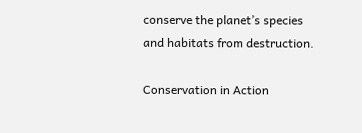conserve the planet’s species and habitats from destruction.

Conservation in Action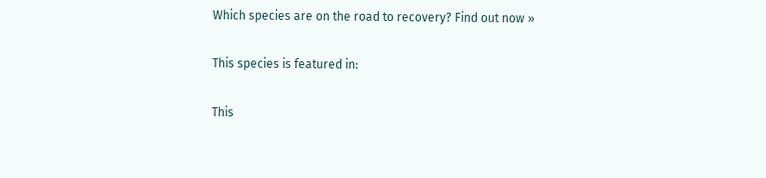Which species are on the road to recovery? Find out now »

This species is featured in:

This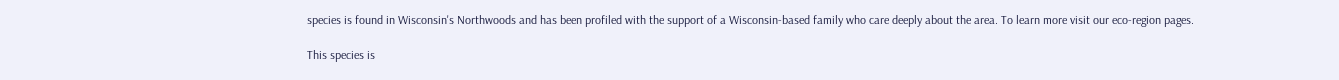species is found in Wisconsin's Northwoods and has been profiled with the support of a Wisconsin-based family who care deeply about the area. To learn more visit our eco-region pages.

This species is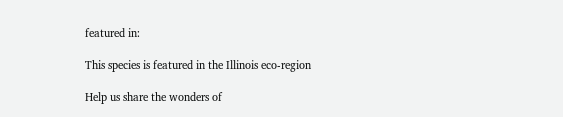featured in:

This species is featured in the Illinois eco-region

Help us share the wonders of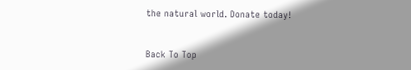the natural world. Donate today!


Back To Top